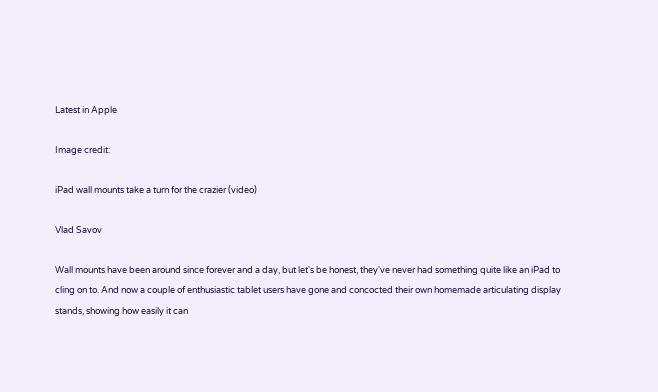Latest in Apple

Image credit:

iPad wall mounts take a turn for the crazier (video)

Vlad Savov

Wall mounts have been around since forever and a day, but let's be honest, they've never had something quite like an iPad to cling on to. And now a couple of enthusiastic tablet users have gone and concocted their own homemade articulating display stands, showing how easily it can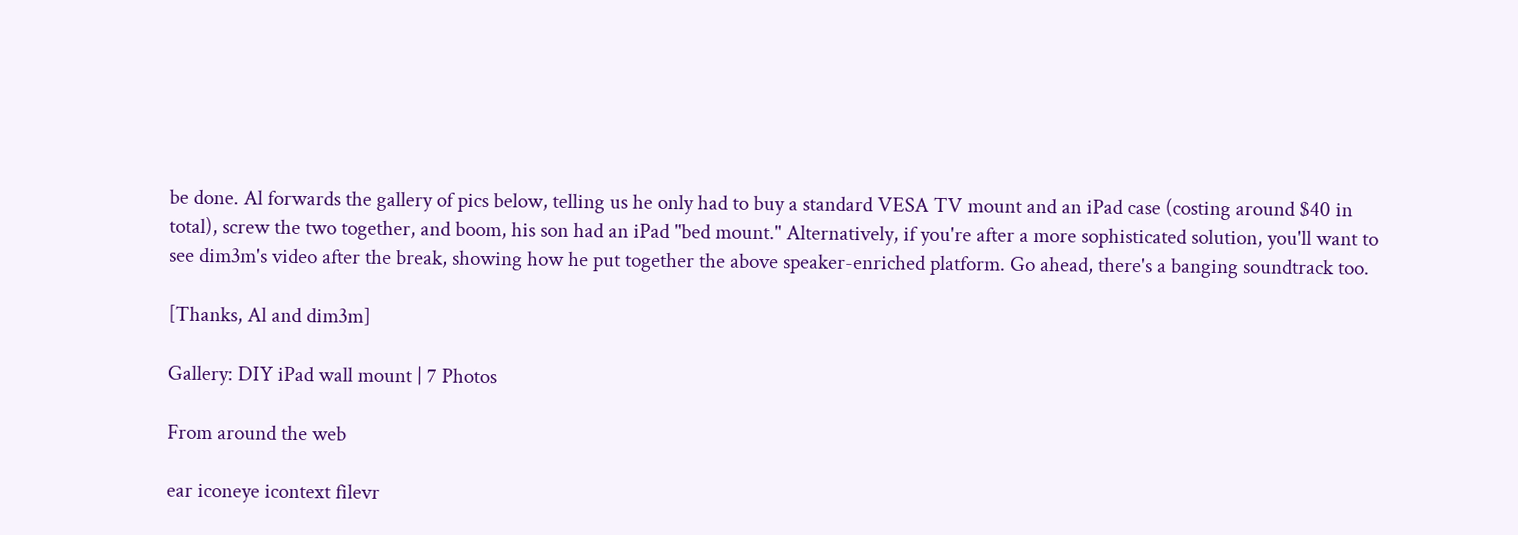be done. Al forwards the gallery of pics below, telling us he only had to buy a standard VESA TV mount and an iPad case (costing around $40 in total), screw the two together, and boom, his son had an iPad "bed mount." Alternatively, if you're after a more sophisticated solution, you'll want to see dim3m's video after the break, showing how he put together the above speaker-enriched platform. Go ahead, there's a banging soundtrack too.

[Thanks, Al and dim3m]

Gallery: DIY iPad wall mount | 7 Photos

From around the web

ear iconeye icontext filevr